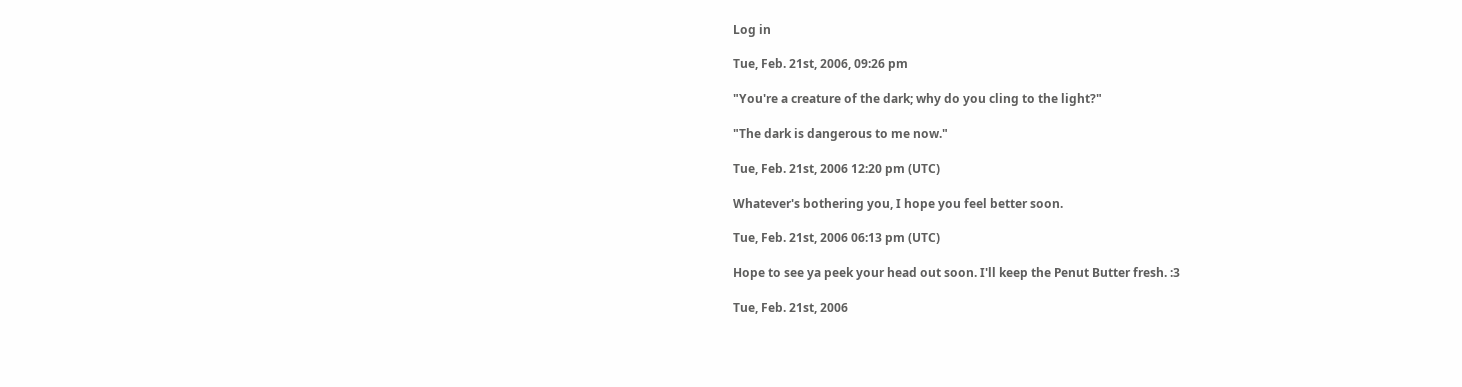Log in

Tue, Feb. 21st, 2006, 09:26 pm

"You're a creature of the dark; why do you cling to the light?"

"The dark is dangerous to me now."

Tue, Feb. 21st, 2006 12:20 pm (UTC)

Whatever's bothering you, I hope you feel better soon.

Tue, Feb. 21st, 2006 06:13 pm (UTC)

Hope to see ya peek your head out soon. I'll keep the Penut Butter fresh. :3

Tue, Feb. 21st, 2006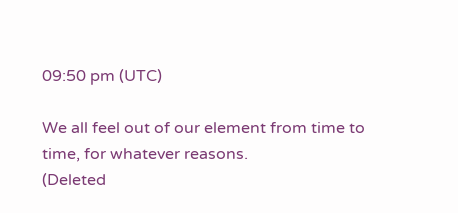09:50 pm (UTC)

We all feel out of our element from time to time, for whatever reasons.
(Deleted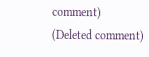comment)
(Deleted comment)